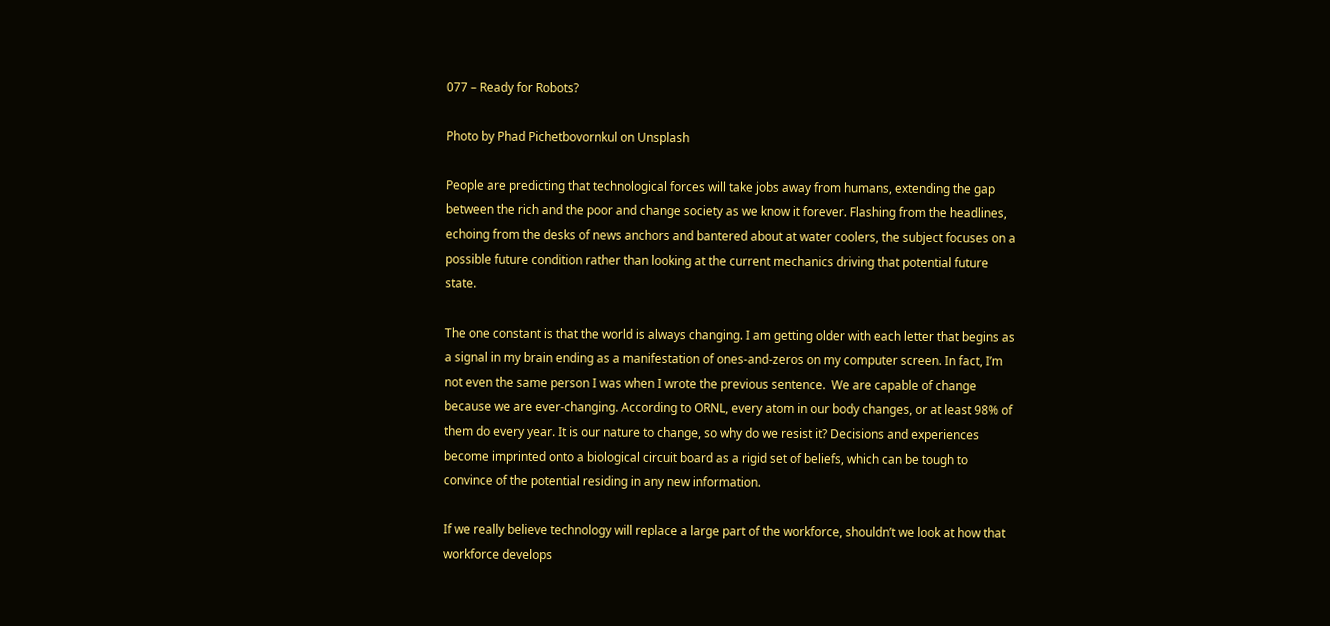077 – Ready for Robots?

Photo by Phad Pichetbovornkul on Unsplash

People are predicting that technological forces will take jobs away from humans, extending the gap between the rich and the poor and change society as we know it forever. Flashing from the headlines, echoing from the desks of news anchors and bantered about at water coolers, the subject focuses on a possible future condition rather than looking at the current mechanics driving that potential future state.

The one constant is that the world is always changing. I am getting older with each letter that begins as a signal in my brain ending as a manifestation of ones-and-zeros on my computer screen. In fact, I’m not even the same person I was when I wrote the previous sentence.  We are capable of change because we are ever-changing. According to ORNL, every atom in our body changes, or at least 98% of them do every year. It is our nature to change, so why do we resist it? Decisions and experiences become imprinted onto a biological circuit board as a rigid set of beliefs, which can be tough to convince of the potential residing in any new information.

If we really believe technology will replace a large part of the workforce, shouldn’t we look at how that workforce develops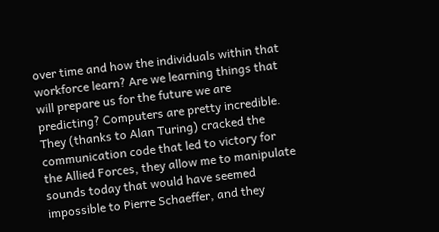over time and how the individuals within that workforce learn? Are we learning things that will prepare us for the future we are predicting? Computers are pretty incredible. They (thanks to Alan Turing) cracked the communication code that led to victory for the Allied Forces, they allow me to manipulate sounds today that would have seemed impossible to Pierre Schaeffer, and they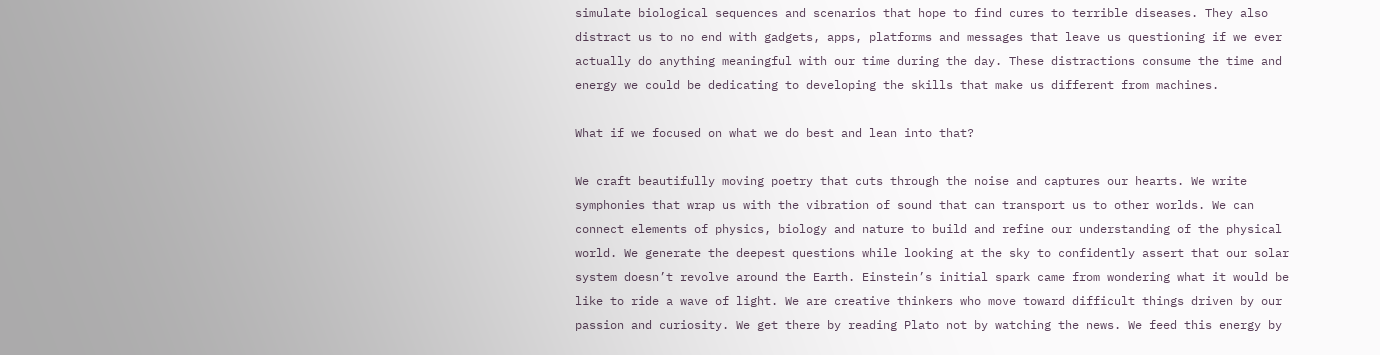simulate biological sequences and scenarios that hope to find cures to terrible diseases. They also distract us to no end with gadgets, apps, platforms and messages that leave us questioning if we ever actually do anything meaningful with our time during the day. These distractions consume the time and energy we could be dedicating to developing the skills that make us different from machines.

What if we focused on what we do best and lean into that?

We craft beautifully moving poetry that cuts through the noise and captures our hearts. We write symphonies that wrap us with the vibration of sound that can transport us to other worlds. We can connect elements of physics, biology and nature to build and refine our understanding of the physical world. We generate the deepest questions while looking at the sky to confidently assert that our solar system doesn’t revolve around the Earth. Einstein’s initial spark came from wondering what it would be like to ride a wave of light. We are creative thinkers who move toward difficult things driven by our passion and curiosity. We get there by reading Plato not by watching the news. We feed this energy by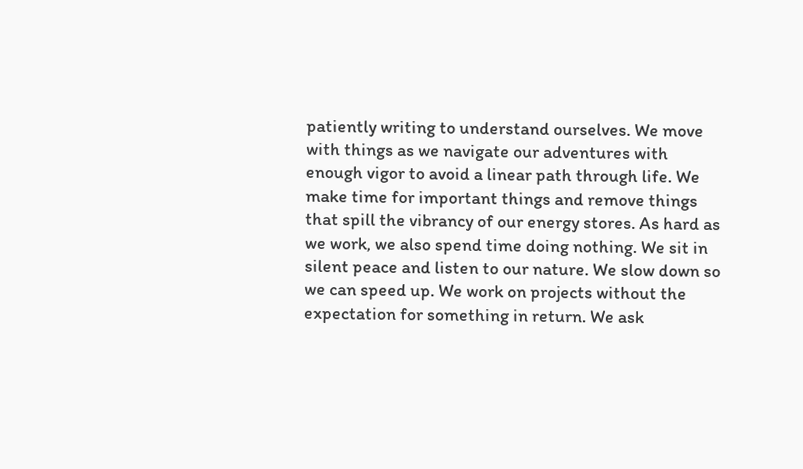patiently writing to understand ourselves. We move with things as we navigate our adventures with enough vigor to avoid a linear path through life. We make time for important things and remove things that spill the vibrancy of our energy stores. As hard as we work, we also spend time doing nothing. We sit in silent peace and listen to our nature. We slow down so we can speed up. We work on projects without the expectation for something in return. We ask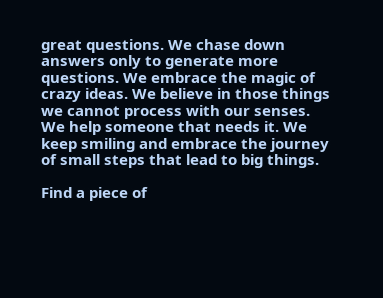great questions. We chase down answers only to generate more questions. We embrace the magic of crazy ideas. We believe in those things we cannot process with our senses. We help someone that needs it. We keep smiling and embrace the journey of small steps that lead to big things.

Find a piece of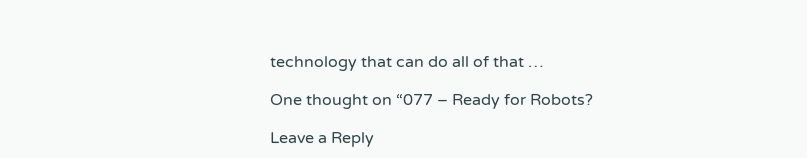technology that can do all of that …

One thought on “077 – Ready for Robots?

Leave a Reply